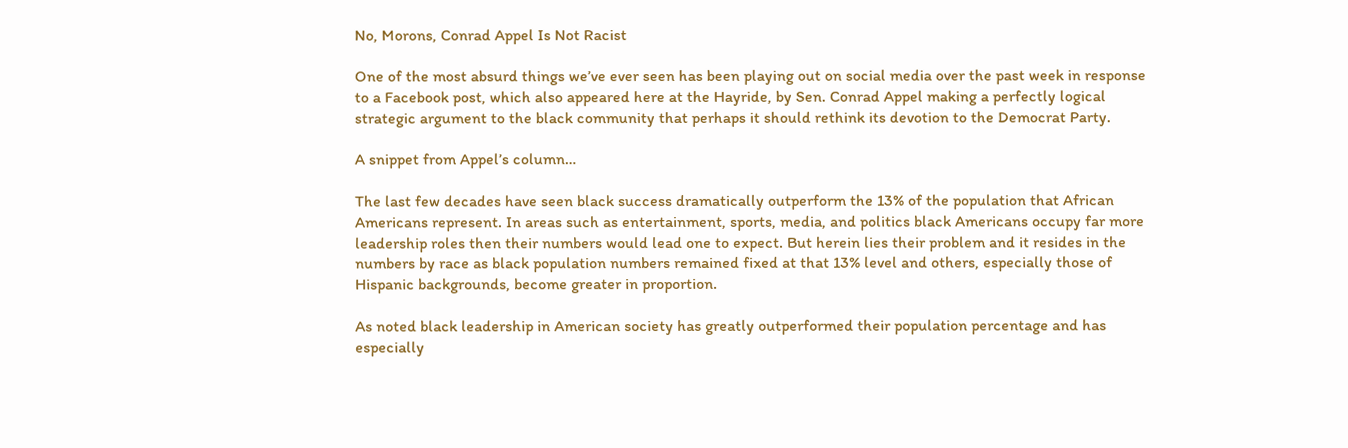No, Morons, Conrad Appel Is Not Racist

One of the most absurd things we’ve ever seen has been playing out on social media over the past week in response to a Facebook post, which also appeared here at the Hayride, by Sen. Conrad Appel making a perfectly logical strategic argument to the black community that perhaps it should rethink its devotion to the Democrat Party.

A snippet from Appel’s column…

The last few decades have seen black success dramatically outperform the 13% of the population that African Americans represent. In areas such as entertainment, sports, media, and politics black Americans occupy far more leadership roles then their numbers would lead one to expect. But herein lies their problem and it resides in the numbers by race as black population numbers remained fixed at that 13% level and others, especially those of Hispanic backgrounds, become greater in proportion.

As noted black leadership in American society has greatly outperformed their population percentage and has especially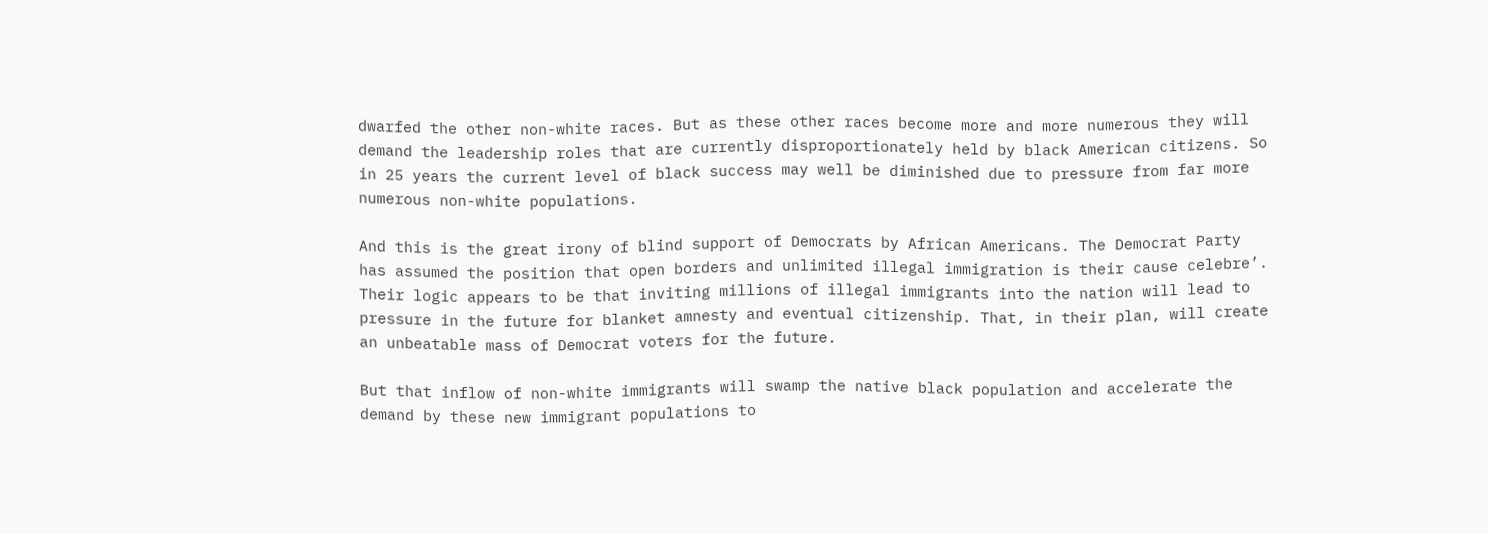dwarfed the other non-white races. But as these other races become more and more numerous they will demand the leadership roles that are currently disproportionately held by black American citizens. So in 25 years the current level of black success may well be diminished due to pressure from far more numerous non-white populations.

And this is the great irony of blind support of Democrats by African Americans. The Democrat Party has assumed the position that open borders and unlimited illegal immigration is their cause celebre’. Their logic appears to be that inviting millions of illegal immigrants into the nation will lead to pressure in the future for blanket amnesty and eventual citizenship. That, in their plan, will create an unbeatable mass of Democrat voters for the future.

But that inflow of non-white immigrants will swamp the native black population and accelerate the demand by these new immigrant populations to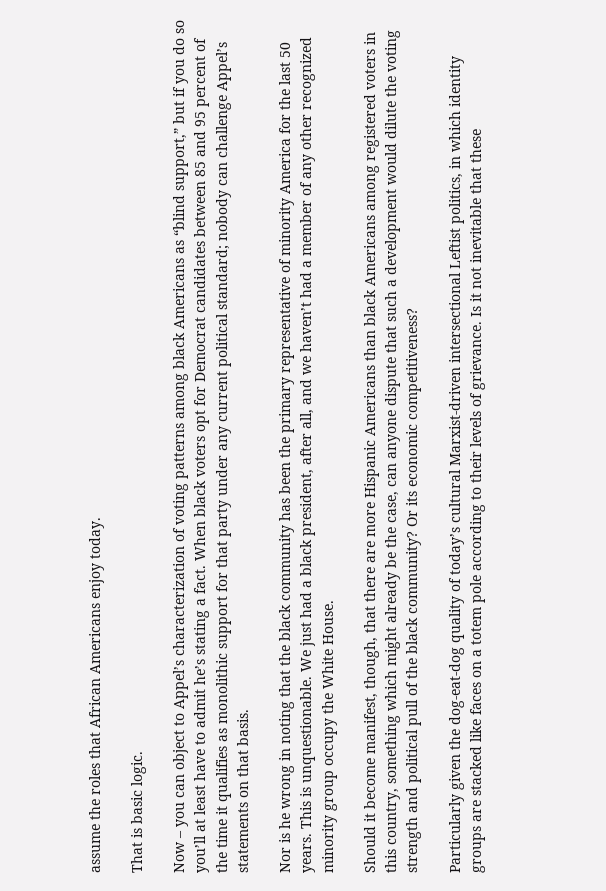assume the roles that African Americans enjoy today.

That is basic logic.

Now – you can object to Appel’s characterization of voting patterns among black Americans as “blind support,” but if you do so you’ll at least have to admit he’s stating a fact. When black voters opt for Democrat candidates between 85 and 95 percent of the time it qualifies as monolithic support for that party under any current political standard; nobody can challenge Appel’s statements on that basis.

Nor is he wrong in noting that the black community has been the primary representative of minority America for the last 50 years. This is unquestionable. We just had a black president, after all, and we haven’t had a member of any other recognized minority group occupy the White House.

Should it become manifest, though, that there are more Hispanic Americans than black Americans among registered voters in this country, something which might already be the case, can anyone dispute that such a development would dilute the voting strength and political pull of the black community? Or its economic competitiveness?

Particularly given the dog-eat-dog quality of today’s cultural Marxist-driven intersectional Leftist politics, in which identity groups are stacked like faces on a totem pole according to their levels of grievance. Is it not inevitable that these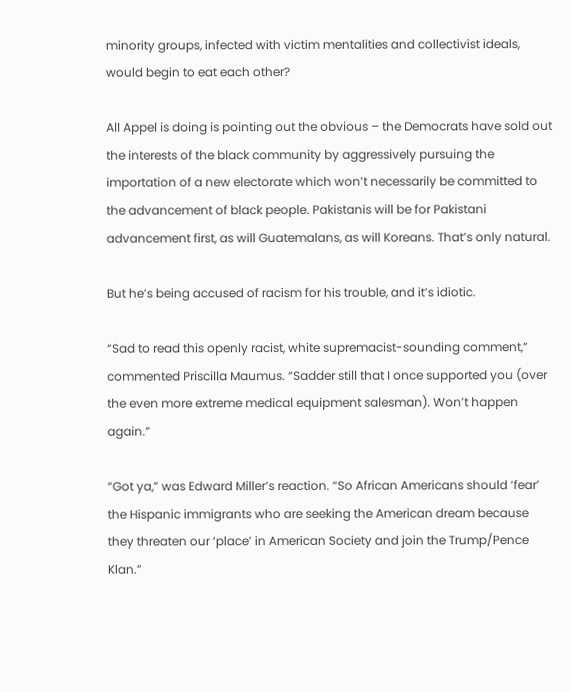minority groups, infected with victim mentalities and collectivist ideals, would begin to eat each other?

All Appel is doing is pointing out the obvious – the Democrats have sold out the interests of the black community by aggressively pursuing the importation of a new electorate which won’t necessarily be committed to the advancement of black people. Pakistanis will be for Pakistani advancement first, as will Guatemalans, as will Koreans. That’s only natural.

But he’s being accused of racism for his trouble, and it’s idiotic.

“Sad to read this openly racist, white supremacist-sounding comment,” commented Priscilla Maumus. “Sadder still that I once supported you (over the even more extreme medical equipment salesman). Won’t happen again.”

“Got ya,” was Edward Miller’s reaction. “So African Americans should ‘fear’ the Hispanic immigrants who are seeking the American dream because they threaten our ‘place’ in American Society and join the Trump/Pence Klan.”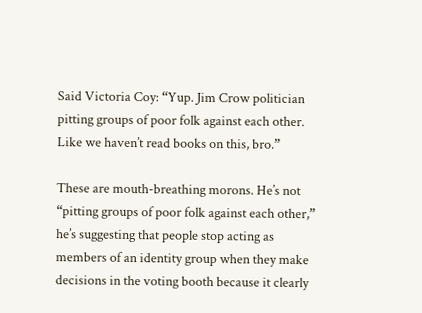Said Victoria Coy: “Yup. Jim Crow politician pitting groups of poor folk against each other. Like we haven’t read books on this, bro.”

These are mouth-breathing morons. He’s not “pitting groups of poor folk against each other,” he’s suggesting that people stop acting as members of an identity group when they make decisions in the voting booth because it clearly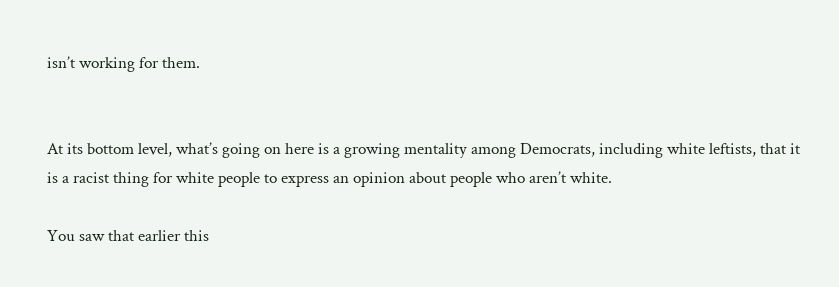isn’t working for them.


At its bottom level, what’s going on here is a growing mentality among Democrats, including white leftists, that it is a racist thing for white people to express an opinion about people who aren’t white.

You saw that earlier this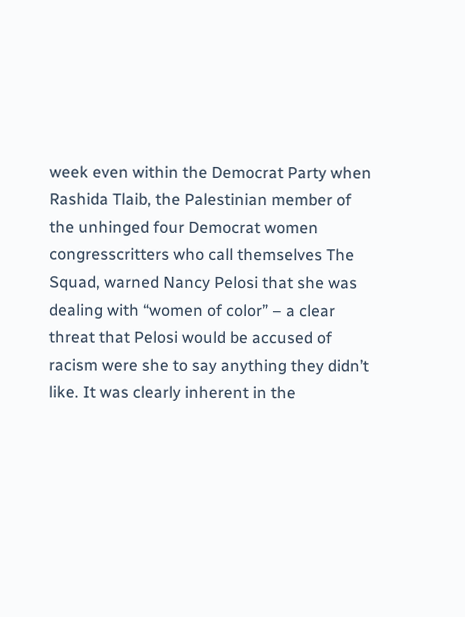week even within the Democrat Party when Rashida Tlaib, the Palestinian member of the unhinged four Democrat women congresscritters who call themselves The Squad, warned Nancy Pelosi that she was dealing with “women of color” – a clear threat that Pelosi would be accused of racism were she to say anything they didn’t like. It was clearly inherent in the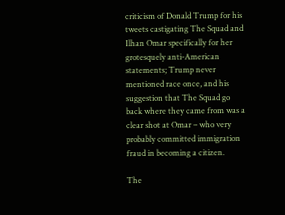criticism of Donald Trump for his tweets castigating The Squad and Ilhan Omar specifically for her grotesquely anti-American statements; Trump never mentioned race once, and his suggestion that The Squad go back where they came from was a clear shot at Omar – who very probably committed immigration fraud in becoming a citizen.

The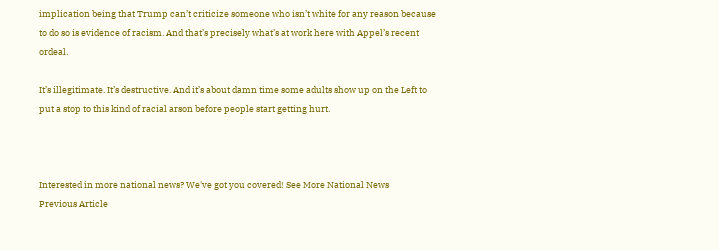implication being that Trump can’t criticize someone who isn’t white for any reason because to do so is evidence of racism. And that’s precisely what’s at work here with Appel’s recent ordeal.

It’s illegitimate. It’s destructive. And it’s about damn time some adults show up on the Left to put a stop to this kind of racial arson before people start getting hurt.



Interested in more national news? We've got you covered! See More National News
Previous Article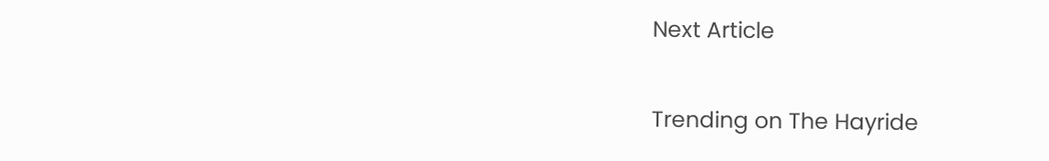Next Article

Trending on The Hayride